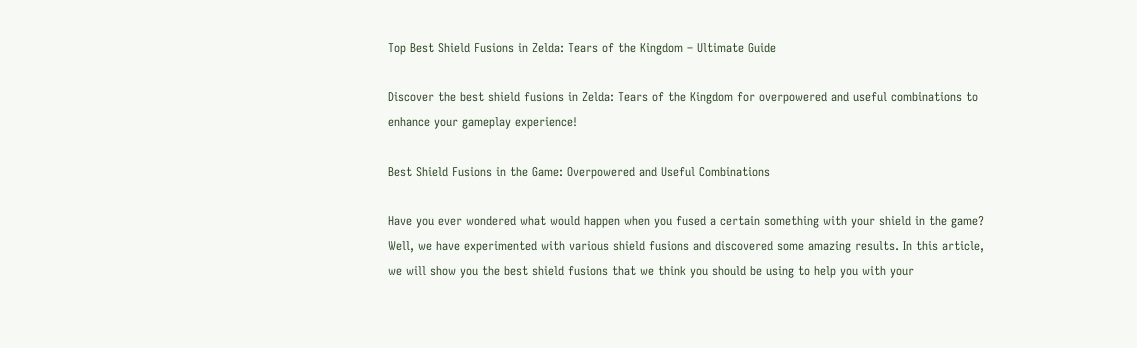Top Best Shield Fusions in Zelda: Tears of the Kingdom – Ultimate Guide

Discover the best shield fusions in Zelda: Tears of the Kingdom for overpowered and useful combinations to enhance your gameplay experience!

Best Shield Fusions in the Game: Overpowered and Useful Combinations

Have you ever wondered what would happen when you fused a certain something with your shield in the game? Well, we have experimented with various shield fusions and discovered some amazing results. In this article, we will show you the best shield fusions that we think you should be using to help you with your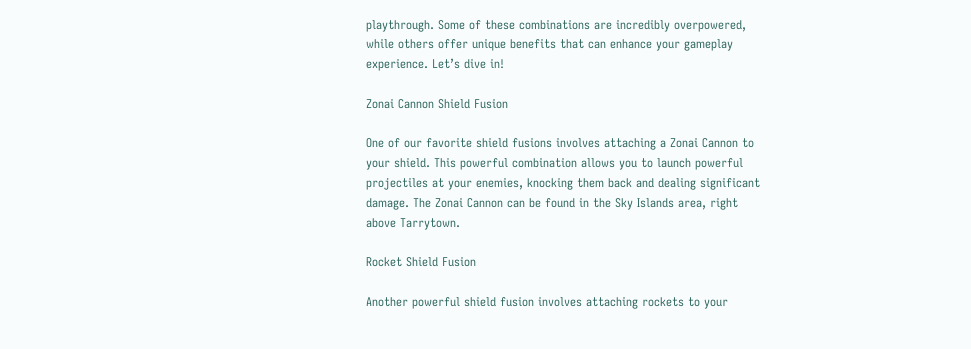playthrough. Some of these combinations are incredibly overpowered, while others offer unique benefits that can enhance your gameplay experience. Let’s dive in!

Zonai Cannon Shield Fusion

One of our favorite shield fusions involves attaching a Zonai Cannon to your shield. This powerful combination allows you to launch powerful projectiles at your enemies, knocking them back and dealing significant damage. The Zonai Cannon can be found in the Sky Islands area, right above Tarrytown.

Rocket Shield Fusion

Another powerful shield fusion involves attaching rockets to your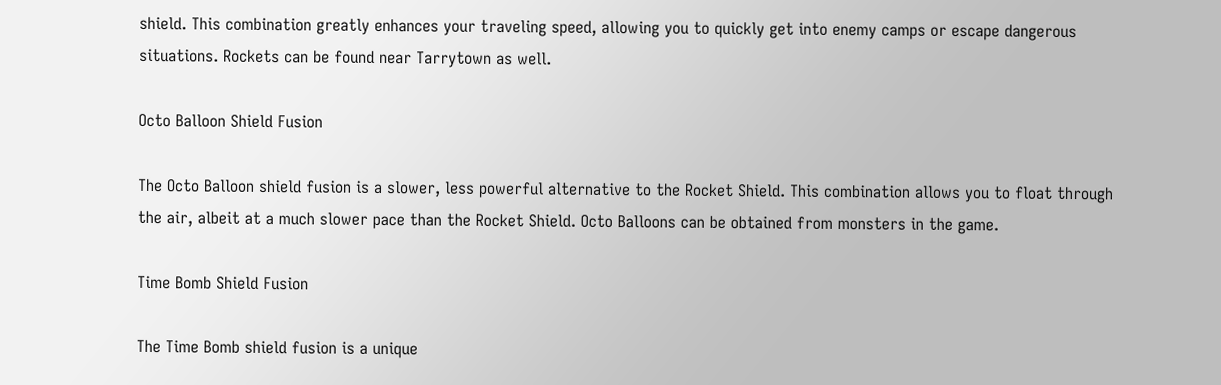shield. This combination greatly enhances your traveling speed, allowing you to quickly get into enemy camps or escape dangerous situations. Rockets can be found near Tarrytown as well.

Octo Balloon Shield Fusion

The Octo Balloon shield fusion is a slower, less powerful alternative to the Rocket Shield. This combination allows you to float through the air, albeit at a much slower pace than the Rocket Shield. Octo Balloons can be obtained from monsters in the game.

Time Bomb Shield Fusion

The Time Bomb shield fusion is a unique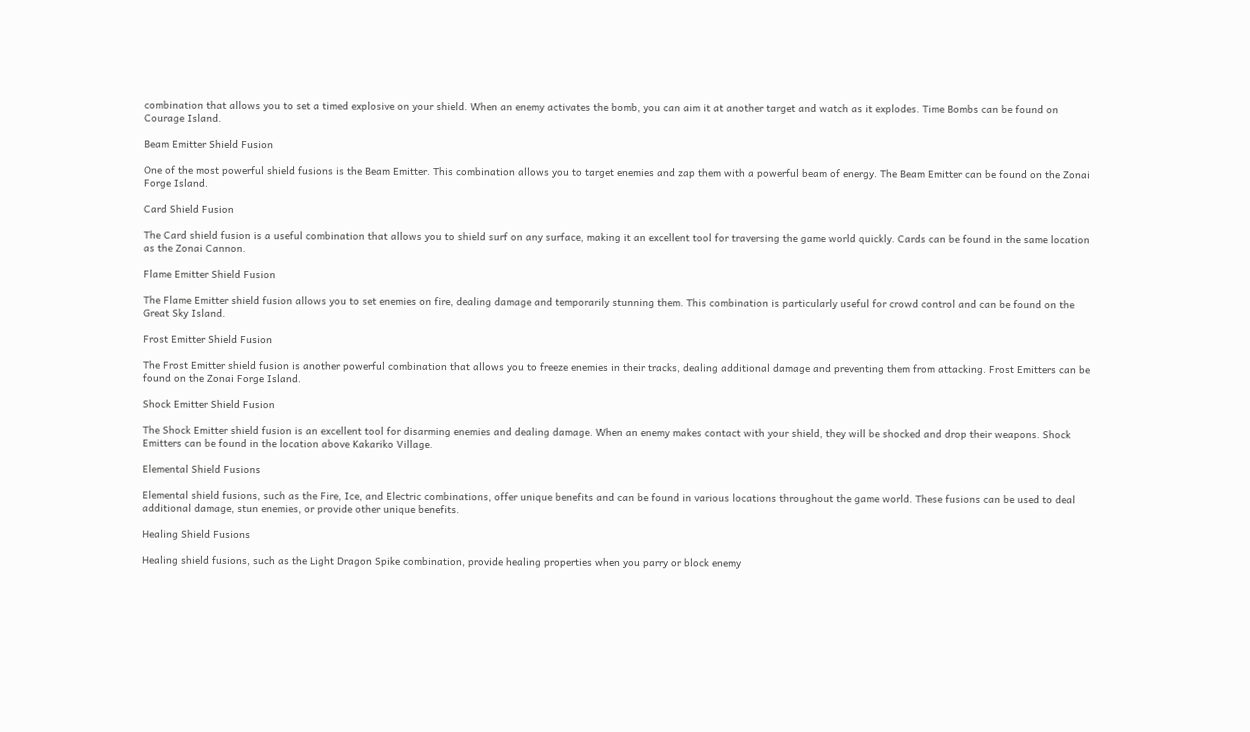combination that allows you to set a timed explosive on your shield. When an enemy activates the bomb, you can aim it at another target and watch as it explodes. Time Bombs can be found on Courage Island.

Beam Emitter Shield Fusion

One of the most powerful shield fusions is the Beam Emitter. This combination allows you to target enemies and zap them with a powerful beam of energy. The Beam Emitter can be found on the Zonai Forge Island.

Card Shield Fusion

The Card shield fusion is a useful combination that allows you to shield surf on any surface, making it an excellent tool for traversing the game world quickly. Cards can be found in the same location as the Zonai Cannon.

Flame Emitter Shield Fusion

The Flame Emitter shield fusion allows you to set enemies on fire, dealing damage and temporarily stunning them. This combination is particularly useful for crowd control and can be found on the Great Sky Island.

Frost Emitter Shield Fusion

The Frost Emitter shield fusion is another powerful combination that allows you to freeze enemies in their tracks, dealing additional damage and preventing them from attacking. Frost Emitters can be found on the Zonai Forge Island.

Shock Emitter Shield Fusion

The Shock Emitter shield fusion is an excellent tool for disarming enemies and dealing damage. When an enemy makes contact with your shield, they will be shocked and drop their weapons. Shock Emitters can be found in the location above Kakariko Village.

Elemental Shield Fusions

Elemental shield fusions, such as the Fire, Ice, and Electric combinations, offer unique benefits and can be found in various locations throughout the game world. These fusions can be used to deal additional damage, stun enemies, or provide other unique benefits.

Healing Shield Fusions

Healing shield fusions, such as the Light Dragon Spike combination, provide healing properties when you parry or block enemy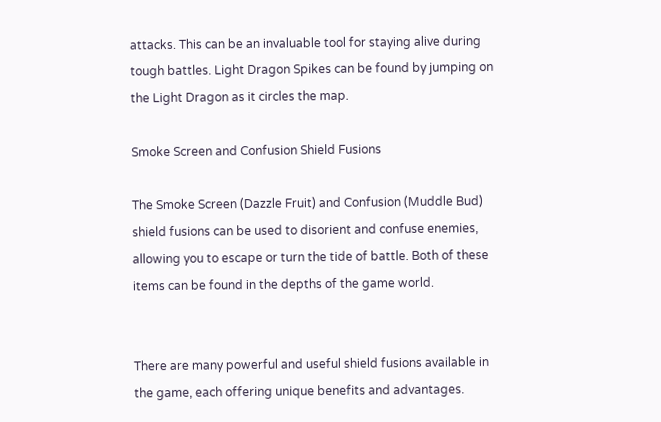attacks. This can be an invaluable tool for staying alive during tough battles. Light Dragon Spikes can be found by jumping on the Light Dragon as it circles the map.

Smoke Screen and Confusion Shield Fusions

The Smoke Screen (Dazzle Fruit) and Confusion (Muddle Bud) shield fusions can be used to disorient and confuse enemies, allowing you to escape or turn the tide of battle. Both of these items can be found in the depths of the game world.


There are many powerful and useful shield fusions available in the game, each offering unique benefits and advantages.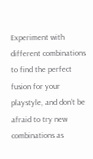Experiment with different combinations to find the perfect fusion for your playstyle, and don’t be afraid to try new combinations as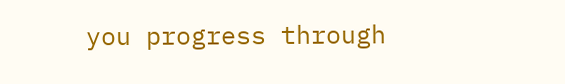you progress through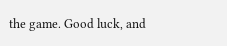the game. Good luck, and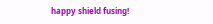happy shield fusing!